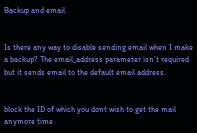Backup and email


Is there any way to disable sending email when I make a backup? The email_address parameter isn’t required but it sends email to the default email address.


block the ID of which you dont wish to get the mail anymore time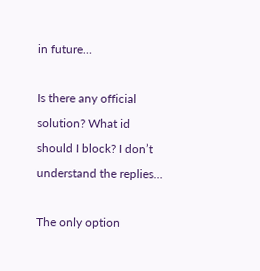in future…

Is there any official solution? What id should I block? I don’t understand the replies…

The only option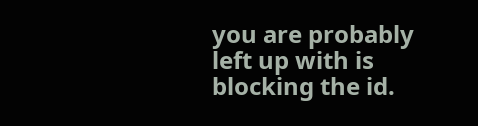you are probably left up with is blocking the id.